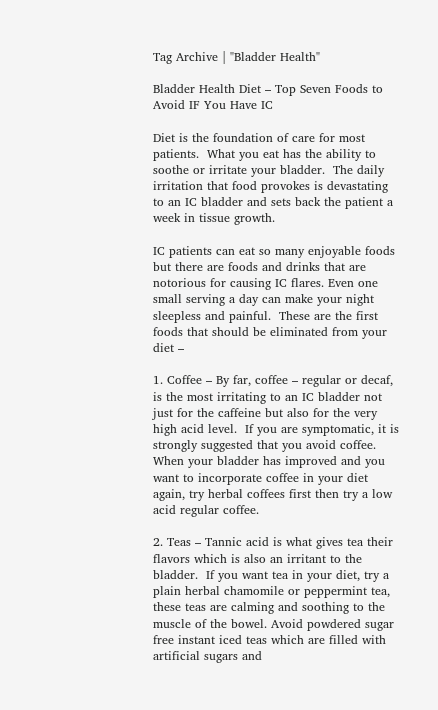Tag Archive | "Bladder Health"

Bladder Health Diet – Top Seven Foods to Avoid IF You Have IC

Diet is the foundation of care for most patients.  What you eat has the ability to soothe or irritate your bladder.  The daily irritation that food provokes is devastating to an IC bladder and sets back the patient a week in tissue growth.

IC patients can eat so many enjoyable foods but there are foods and drinks that are notorious for causing IC flares. Even one small serving a day can make your night sleepless and painful.  These are the first foods that should be eliminated from your diet –

1. Coffee – By far, coffee – regular or decaf, is the most irritating to an IC bladder not just for the caffeine but also for the very high acid level.  If you are symptomatic, it is strongly suggested that you avoid coffee.  When your bladder has improved and you want to incorporate coffee in your diet again, try herbal coffees first then try a low acid regular coffee.

2. Teas – Tannic acid is what gives tea their flavors which is also an irritant to the bladder.  If you want tea in your diet, try a plain herbal chamomile or peppermint tea, these teas are calming and soothing to the muscle of the bowel. Avoid powdered sugar free instant iced teas which are filled with artificial sugars and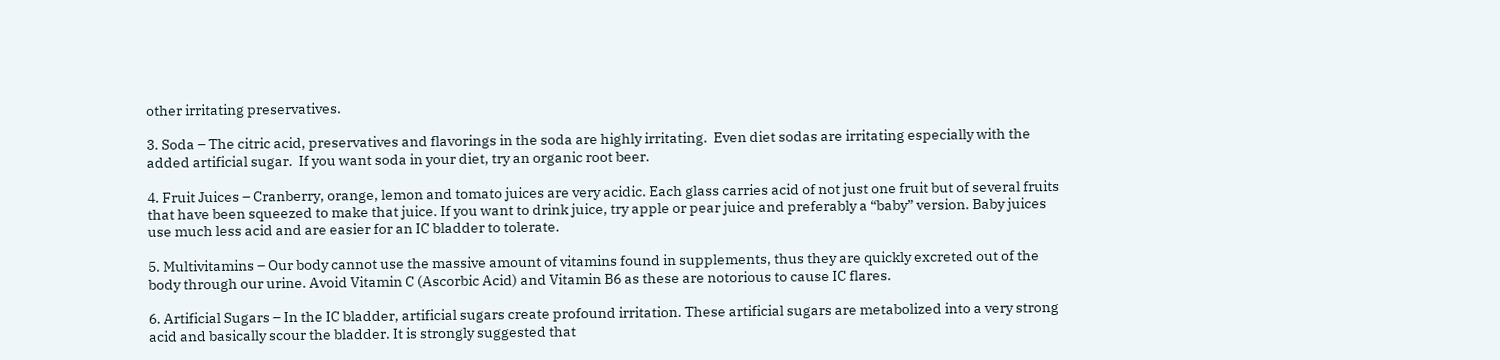other irritating preservatives.

3. Soda – The citric acid, preservatives and flavorings in the soda are highly irritating.  Even diet sodas are irritating especially with the added artificial sugar.  If you want soda in your diet, try an organic root beer.

4. Fruit Juices – Cranberry, orange, lemon and tomato juices are very acidic. Each glass carries acid of not just one fruit but of several fruits that have been squeezed to make that juice. If you want to drink juice, try apple or pear juice and preferably a “baby” version. Baby juices use much less acid and are easier for an IC bladder to tolerate.

5. Multivitamins – Our body cannot use the massive amount of vitamins found in supplements, thus they are quickly excreted out of the body through our urine. Avoid Vitamin C (Ascorbic Acid) and Vitamin B6 as these are notorious to cause IC flares.

6. Artificial Sugars – In the IC bladder, artificial sugars create profound irritation. These artificial sugars are metabolized into a very strong acid and basically scour the bladder. It is strongly suggested that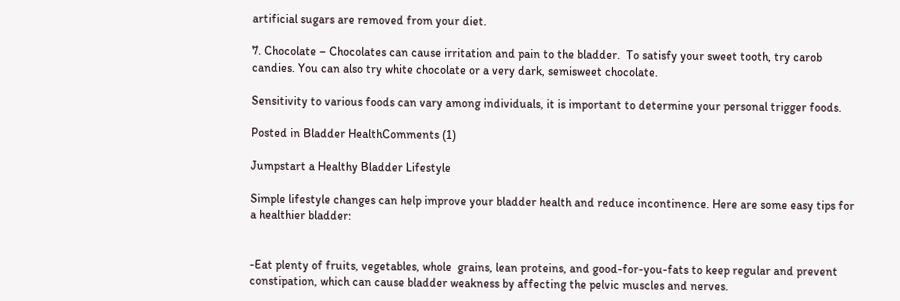artificial sugars are removed from your diet.

7. Chocolate – Chocolates can cause irritation and pain to the bladder.  To satisfy your sweet tooth, try carob candies. You can also try white chocolate or a very dark, semisweet chocolate.

Sensitivity to various foods can vary among individuals, it is important to determine your personal trigger foods.

Posted in Bladder HealthComments (1)

Jumpstart a Healthy Bladder Lifestyle

Simple lifestyle changes can help improve your bladder health and reduce incontinence. Here are some easy tips for a healthier bladder:


-Eat plenty of fruits, vegetables, whole  grains, lean proteins, and good-for-you-fats to keep regular and prevent constipation, which can cause bladder weakness by affecting the pelvic muscles and nerves.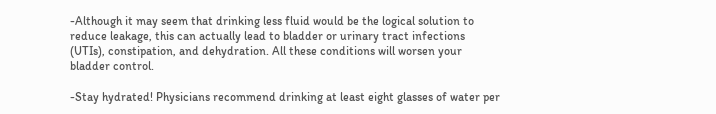-Although it may seem that drinking less fluid would be the logical solution to reduce leakage, this can actually lead to bladder or urinary tract infections (UTIs), constipation, and dehydration. All these conditions will worsen your bladder control.

-Stay hydrated! Physicians recommend drinking at least eight glasses of water per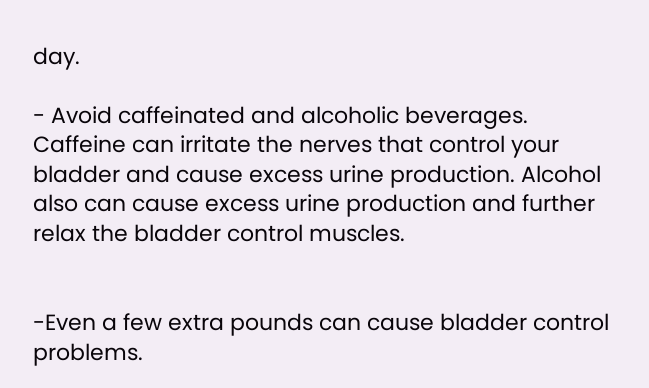day.

- Avoid caffeinated and alcoholic beverages. Caffeine can irritate the nerves that control your bladder and cause excess urine production. Alcohol also can cause excess urine production and further relax the bladder control muscles.


-Even a few extra pounds can cause bladder control problems.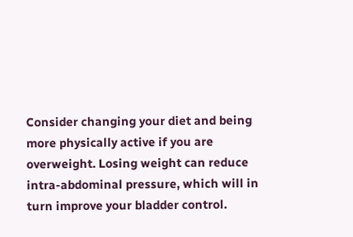Consider changing your diet and being more physically active if you are overweight. Losing weight can reduce intra-abdominal pressure, which will in turn improve your bladder control.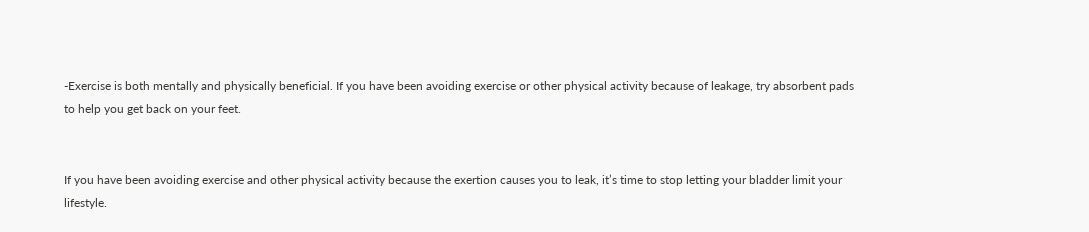-Exercise is both mentally and physically beneficial. If you have been avoiding exercise or other physical activity because of leakage, try absorbent pads to help you get back on your feet.


If you have been avoiding exercise and other physical activity because the exertion causes you to leak, it’s time to stop letting your bladder limit your lifestyle.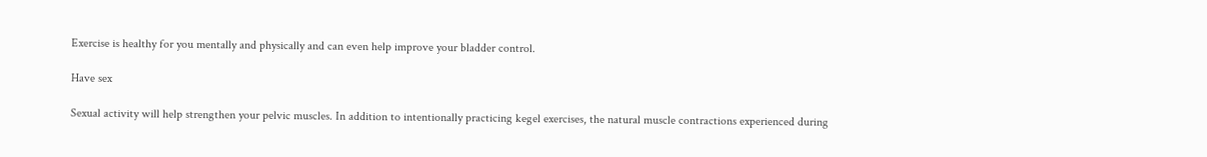Exercise is healthy for you mentally and physically and can even help improve your bladder control.

Have sex

Sexual activity will help strengthen your pelvic muscles. In addition to intentionally practicing kegel exercises, the natural muscle contractions experienced during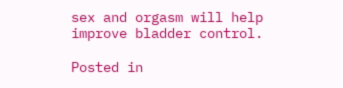sex and orgasm will help improve bladder control.

Posted in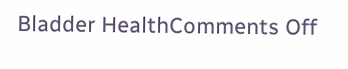Bladder HealthComments Off